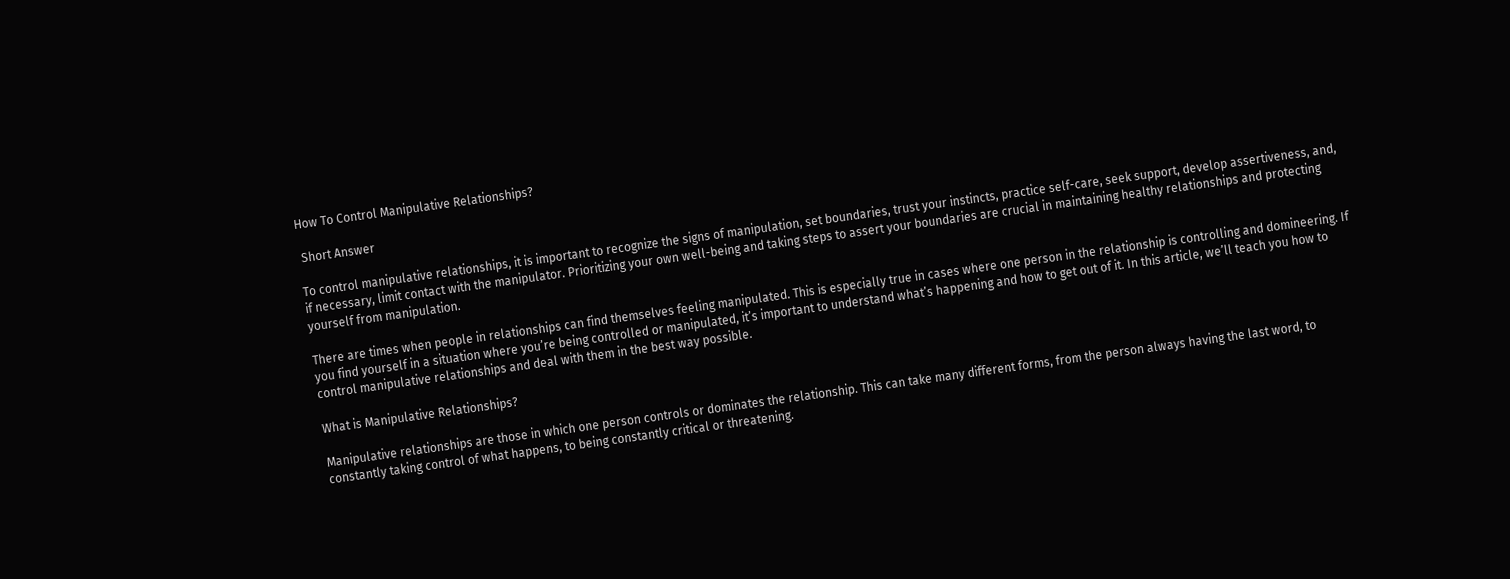How To Control Manipulative Relationships?

 Short Answer

To control manipulative relationships, it is important to recognize the signs of manipulation, set boundaries, trust your instincts, practice self-care, seek support, develop assertiveness, and, if necessary, limit contact with the manipulator. Prioritizing your own well-being and taking steps to assert your boundaries are crucial in maintaining healthy relationships and protecting yourself from manipulation.

There are times when people in relationships can find themselves feeling manipulated. This is especially true in cases where one person in the relationship is controlling and domineering. If you find yourself in a situation where you’re being controlled or manipulated, it’s important to understand what’s happening and how to get out of it. In this article, we’ll teach you how to control manipulative relationships and deal with them in the best way possible.

What is Manipulative Relationships?

Manipulative relationships are those in which one person controls or dominates the relationship. This can take many different forms, from the person always having the last word, to constantly taking control of what happens, to being constantly critical or threatening.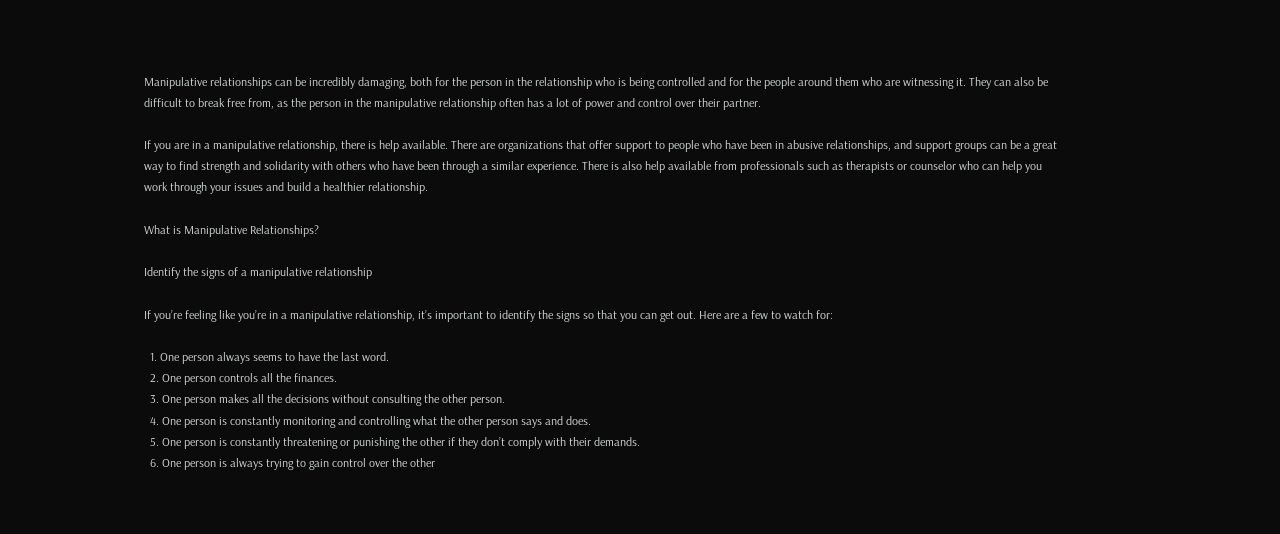Manipulative relationships can be incredibly damaging, both for the person in the relationship who is being controlled and for the people around them who are witnessing it. They can also be difficult to break free from, as the person in the manipulative relationship often has a lot of power and control over their partner.

If you are in a manipulative relationship, there is help available. There are organizations that offer support to people who have been in abusive relationships, and support groups can be a great way to find strength and solidarity with others who have been through a similar experience. There is also help available from professionals such as therapists or counselor who can help you work through your issues and build a healthier relationship.

What is Manipulative Relationships?

Identify the signs of a manipulative relationship

If you’re feeling like you’re in a manipulative relationship, it’s important to identify the signs so that you can get out. Here are a few to watch for:

  1. One person always seems to have the last word.
  2. One person controls all the finances.
  3. One person makes all the decisions without consulting the other person.
  4. One person is constantly monitoring and controlling what the other person says and does.
  5. One person is constantly threatening or punishing the other if they don’t comply with their demands.
  6. One person is always trying to gain control over the other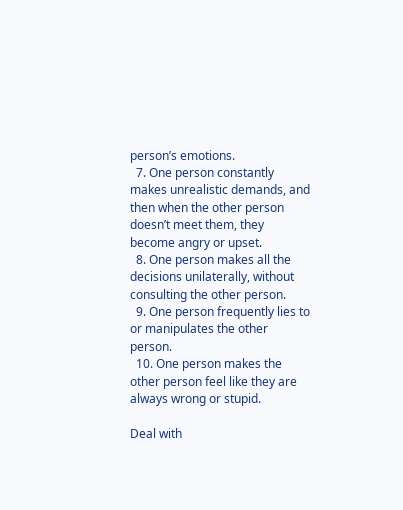person’s emotions.
  7. One person constantly makes unrealistic demands, and then when the other person doesn’t meet them, they become angry or upset.
  8. One person makes all the decisions unilaterally, without consulting the other person.
  9. One person frequently lies to or manipulates the other person.
  10. One person makes the other person feel like they are always wrong or stupid.

Deal with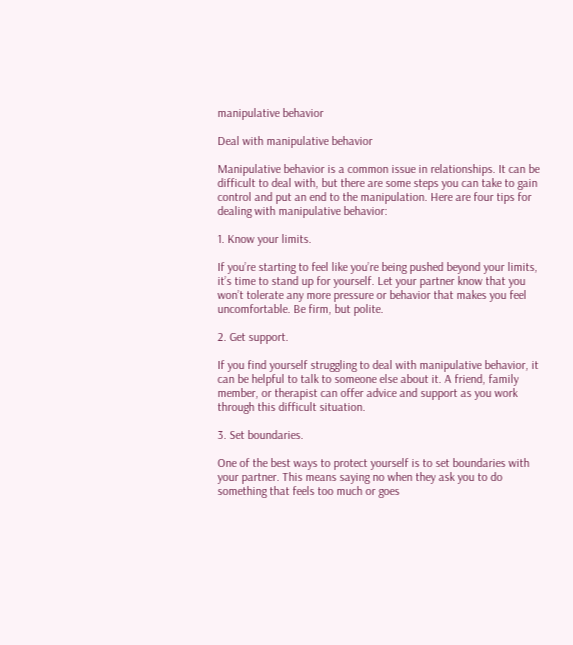manipulative behavior

Deal with manipulative behavior

Manipulative behavior is a common issue in relationships. It can be difficult to deal with, but there are some steps you can take to gain control and put an end to the manipulation. Here are four tips for dealing with manipulative behavior:

1. Know your limits.

If you’re starting to feel like you’re being pushed beyond your limits, it’s time to stand up for yourself. Let your partner know that you won’t tolerate any more pressure or behavior that makes you feel uncomfortable. Be firm, but polite.

2. Get support.

If you find yourself struggling to deal with manipulative behavior, it can be helpful to talk to someone else about it. A friend, family member, or therapist can offer advice and support as you work through this difficult situation.

3. Set boundaries.

One of the best ways to protect yourself is to set boundaries with your partner. This means saying no when they ask you to do something that feels too much or goes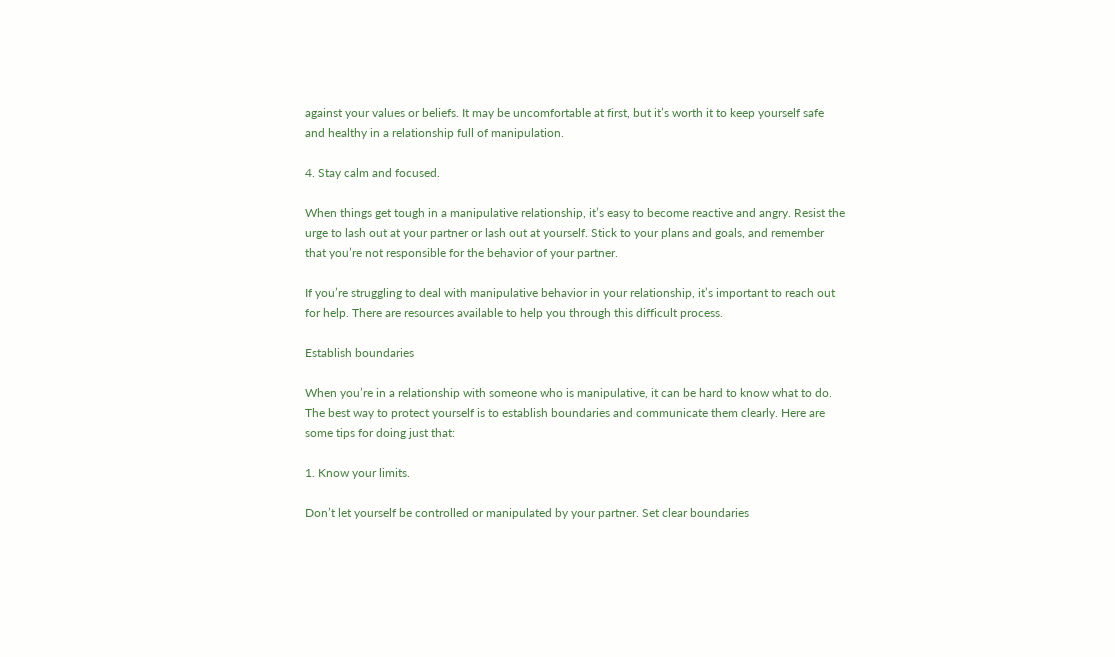against your values or beliefs. It may be uncomfortable at first, but it’s worth it to keep yourself safe and healthy in a relationship full of manipulation.

4. Stay calm and focused.

When things get tough in a manipulative relationship, it’s easy to become reactive and angry. Resist the urge to lash out at your partner or lash out at yourself. Stick to your plans and goals, and remember that you’re not responsible for the behavior of your partner.

If you’re struggling to deal with manipulative behavior in your relationship, it’s important to reach out for help. There are resources available to help you through this difficult process.

Establish boundaries

When you’re in a relationship with someone who is manipulative, it can be hard to know what to do. The best way to protect yourself is to establish boundaries and communicate them clearly. Here are some tips for doing just that:

1. Know your limits.

Don’t let yourself be controlled or manipulated by your partner. Set clear boundaries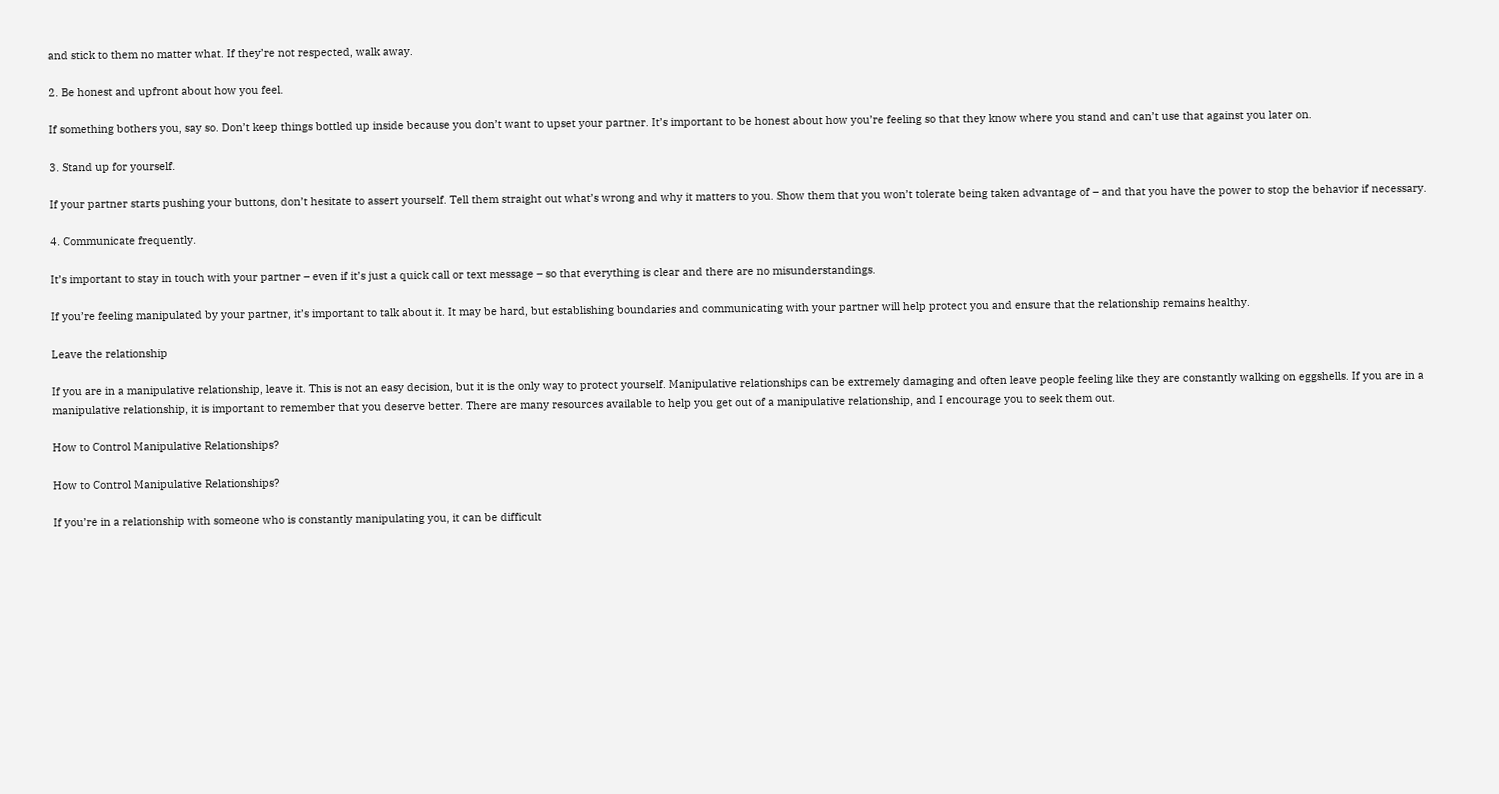and stick to them no matter what. If they’re not respected, walk away.

2. Be honest and upfront about how you feel.

If something bothers you, say so. Don’t keep things bottled up inside because you don’t want to upset your partner. It’s important to be honest about how you’re feeling so that they know where you stand and can’t use that against you later on.

3. Stand up for yourself.

If your partner starts pushing your buttons, don’t hesitate to assert yourself. Tell them straight out what’s wrong and why it matters to you. Show them that you won’t tolerate being taken advantage of – and that you have the power to stop the behavior if necessary.

4. Communicate frequently.

It’s important to stay in touch with your partner – even if it’s just a quick call or text message – so that everything is clear and there are no misunderstandings.

If you’re feeling manipulated by your partner, it’s important to talk about it. It may be hard, but establishing boundaries and communicating with your partner will help protect you and ensure that the relationship remains healthy.

Leave the relationship

If you are in a manipulative relationship, leave it. This is not an easy decision, but it is the only way to protect yourself. Manipulative relationships can be extremely damaging and often leave people feeling like they are constantly walking on eggshells. If you are in a manipulative relationship, it is important to remember that you deserve better. There are many resources available to help you get out of a manipulative relationship, and I encourage you to seek them out.

How to Control Manipulative Relationships?

How to Control Manipulative Relationships?

If you’re in a relationship with someone who is constantly manipulating you, it can be difficult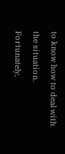to know how to deal with the situation. Fortunately,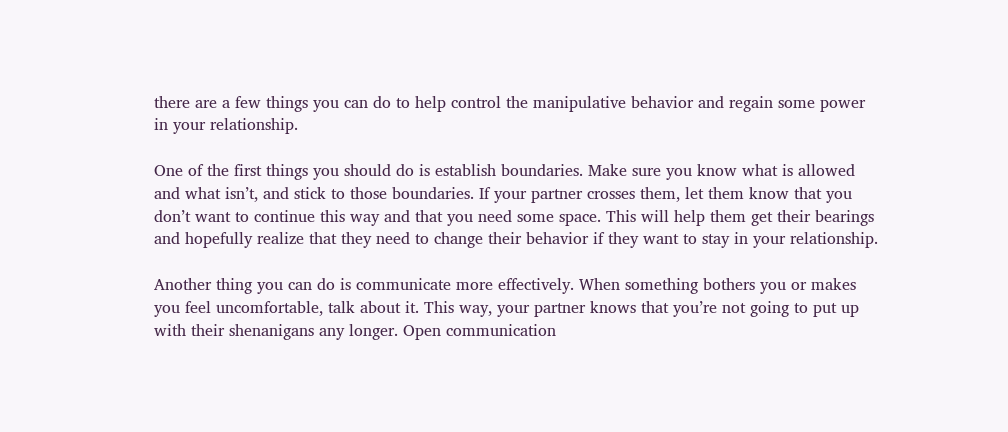there are a few things you can do to help control the manipulative behavior and regain some power in your relationship.

One of the first things you should do is establish boundaries. Make sure you know what is allowed and what isn’t, and stick to those boundaries. If your partner crosses them, let them know that you don’t want to continue this way and that you need some space. This will help them get their bearings and hopefully realize that they need to change their behavior if they want to stay in your relationship.

Another thing you can do is communicate more effectively. When something bothers you or makes you feel uncomfortable, talk about it. This way, your partner knows that you’re not going to put up with their shenanigans any longer. Open communication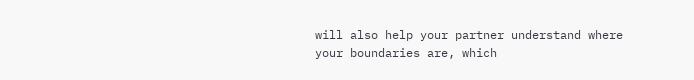will also help your partner understand where your boundaries are, which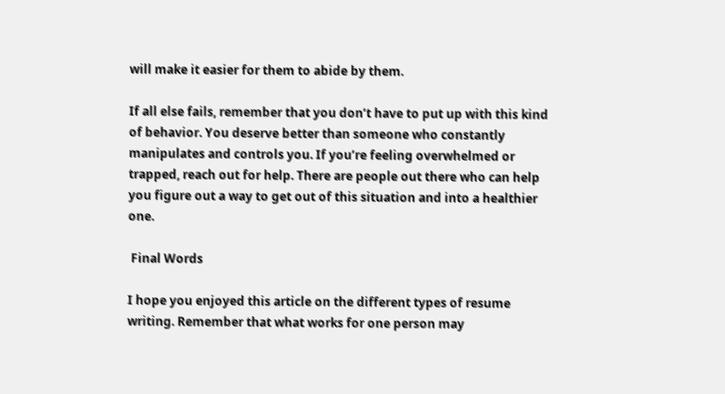will make it easier for them to abide by them.

If all else fails, remember that you don’t have to put up with this kind of behavior. You deserve better than someone who constantly manipulates and controls you. If you’re feeling overwhelmed or trapped, reach out for help. There are people out there who can help you figure out a way to get out of this situation and into a healthier one.

 Final Words

I hope you enjoyed this article on the different types of resume writing. Remember that what works for one person may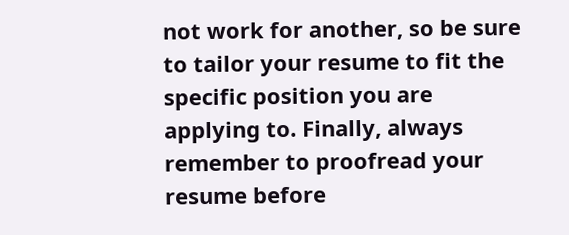not work for another, so be sure to tailor your resume to fit the specific position you are applying to. Finally, always remember to proofread your resume before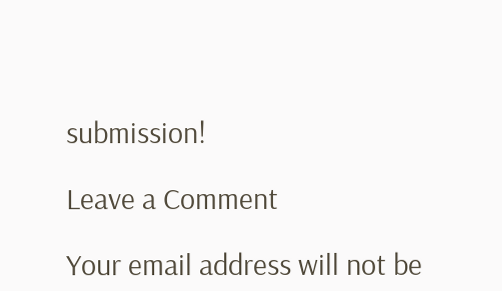submission!

Leave a Comment

Your email address will not be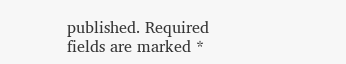published. Required fields are marked *